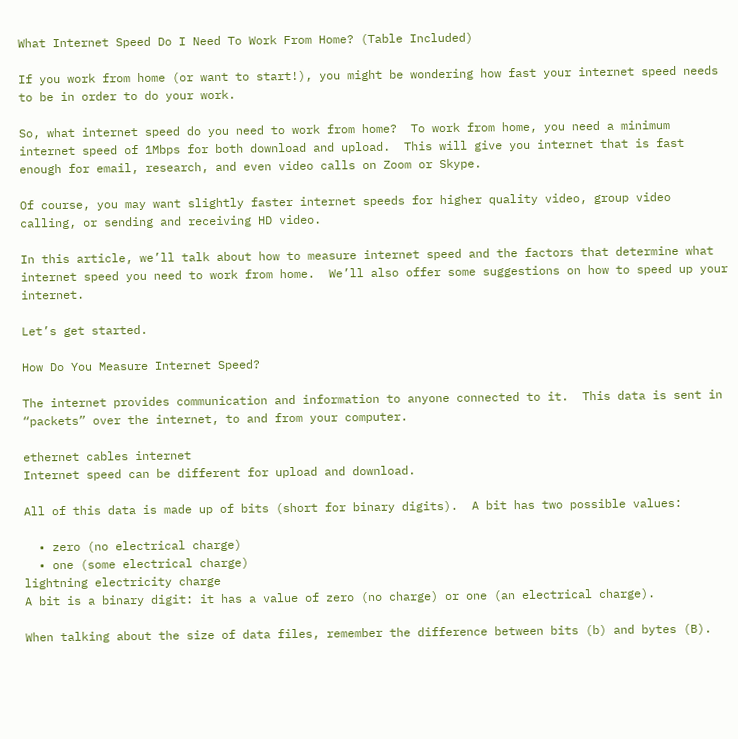What Internet Speed Do I Need To Work From Home? (Table Included)

If you work from home (or want to start!), you might be wondering how fast your internet speed needs to be in order to do your work.

So, what internet speed do you need to work from home?  To work from home, you need a minimum internet speed of 1Mbps for both download and upload.  This will give you internet that is fast enough for email, research, and even video calls on Zoom or Skype.

Of course, you may want slightly faster internet speeds for higher quality video, group video calling, or sending and receiving HD video.

In this article, we’ll talk about how to measure internet speed and the factors that determine what internet speed you need to work from home.  We’ll also offer some suggestions on how to speed up your internet.

Let’s get started.

How Do You Measure Internet Speed?

The internet provides communication and information to anyone connected to it.  This data is sent in “packets” over the internet, to and from your computer.

ethernet cables internet
Internet speed can be different for upload and download.

All of this data is made up of bits (short for binary digits).  A bit has two possible values:

  • zero (no electrical charge)
  • one (some electrical charge)
lightning electricity charge
A bit is a binary digit: it has a value of zero (no charge) or one (an electrical charge).

When talking about the size of data files, remember the difference between bits (b) and bytes (B).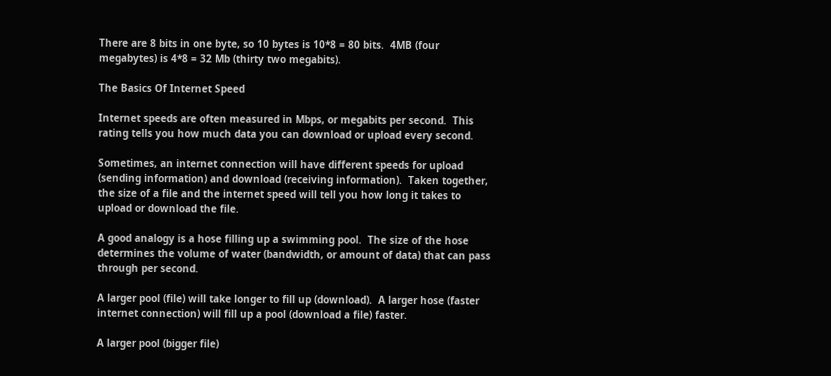There are 8 bits in one byte, so 10 bytes is 10*8 = 80 bits.  4MB (four megabytes) is 4*8 = 32 Mb (thirty two megabits).

The Basics Of Internet Speed

Internet speeds are often measured in Mbps, or megabits per second.  This rating tells you how much data you can download or upload every second.

Sometimes, an internet connection will have different speeds for upload (sending information) and download (receiving information).  Taken together, the size of a file and the internet speed will tell you how long it takes to upload or download the file.

A good analogy is a hose filling up a swimming pool.  The size of the hose determines the volume of water (bandwidth, or amount of data) that can pass through per second.

A larger pool (file) will take longer to fill up (download).  A larger hose (faster internet connection) will fill up a pool (download a file) faster.

A larger pool (bigger file)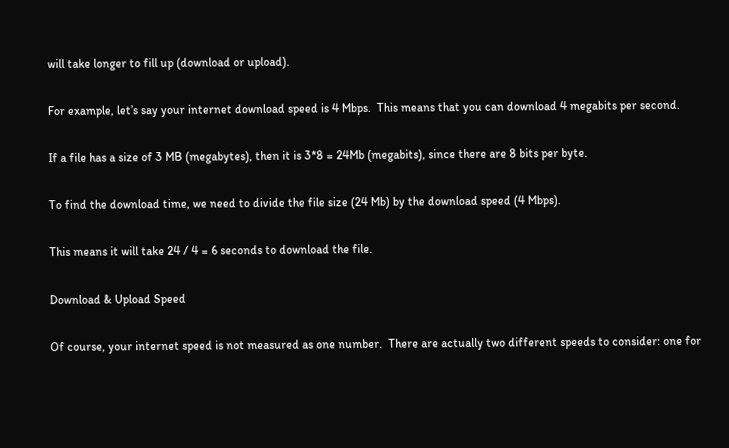will take longer to fill up (download or upload).

For example, let’s say your internet download speed is 4 Mbps.  This means that you can download 4 megabits per second.

If a file has a size of 3 MB (megabytes), then it is 3*8 = 24Mb (megabits), since there are 8 bits per byte.

To find the download time, we need to divide the file size (24 Mb) by the download speed (4 Mbps).

This means it will take 24 / 4 = 6 seconds to download the file.

Download & Upload Speed

Of course, your internet speed is not measured as one number.  There are actually two different speeds to consider: one for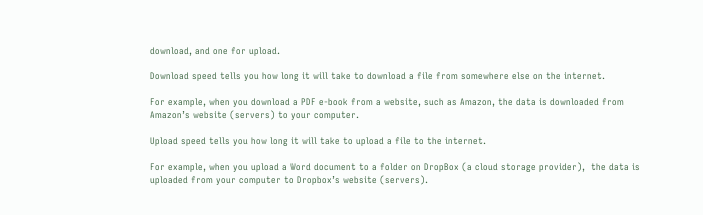download, and one for upload.

Download speed tells you how long it will take to download a file from somewhere else on the internet.

For example, when you download a PDF e-book from a website, such as Amazon, the data is downloaded from Amazon’s website (servers) to your computer.

Upload speed tells you how long it will take to upload a file to the internet.

For example, when you upload a Word document to a folder on DropBox (a cloud storage provider),  the data is uploaded from your computer to Dropbox’s website (servers).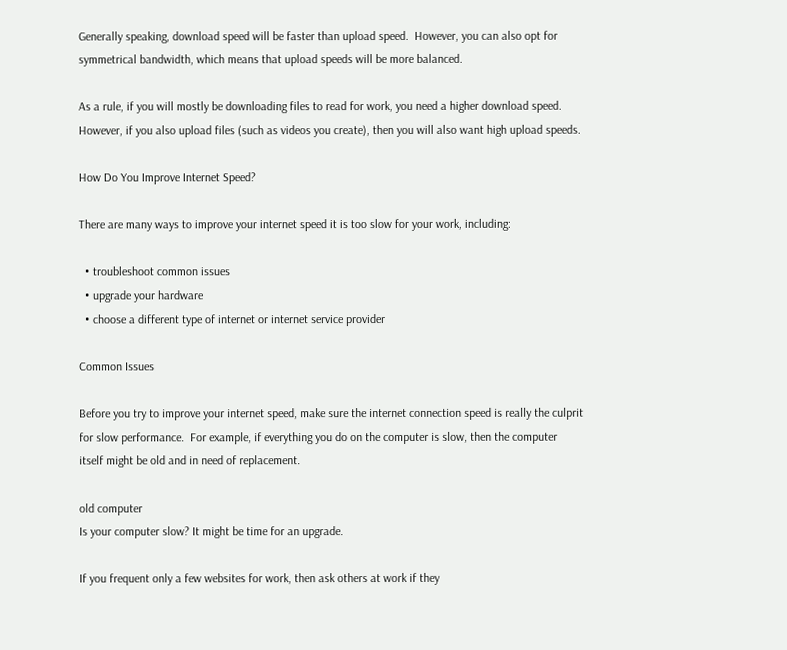Generally speaking, download speed will be faster than upload speed.  However, you can also opt for symmetrical bandwidth, which means that upload speeds will be more balanced.

As a rule, if you will mostly be downloading files to read for work, you need a higher download speed.  However, if you also upload files (such as videos you create), then you will also want high upload speeds.

How Do You Improve Internet Speed?

There are many ways to improve your internet speed it is too slow for your work, including:

  • troubleshoot common issues
  • upgrade your hardware
  • choose a different type of internet or internet service provider

Common Issues

Before you try to improve your internet speed, make sure the internet connection speed is really the culprit for slow performance.  For example, if everything you do on the computer is slow, then the computer itself might be old and in need of replacement.

old computer
Is your computer slow? It might be time for an upgrade.

If you frequent only a few websites for work, then ask others at work if they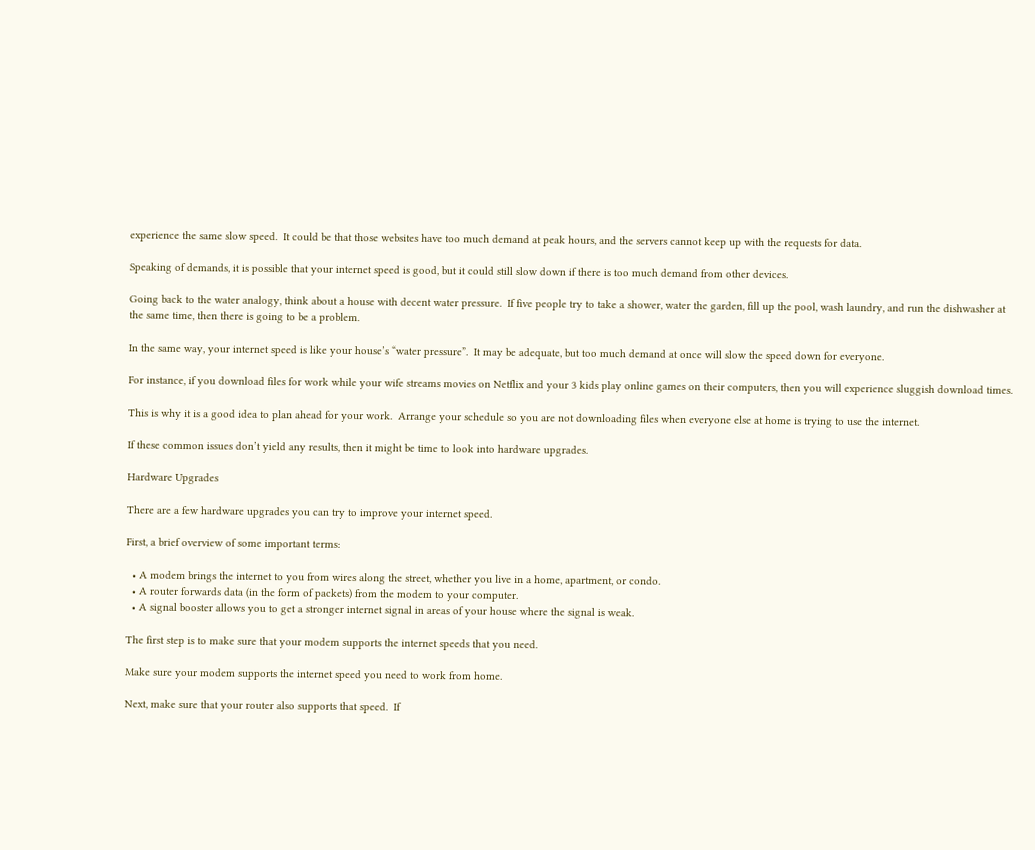experience the same slow speed.  It could be that those websites have too much demand at peak hours, and the servers cannot keep up with the requests for data.

Speaking of demands, it is possible that your internet speed is good, but it could still slow down if there is too much demand from other devices.

Going back to the water analogy, think about a house with decent water pressure.  If five people try to take a shower, water the garden, fill up the pool, wash laundry, and run the dishwasher at the same time, then there is going to be a problem.

In the same way, your internet speed is like your house’s “water pressure”.  It may be adequate, but too much demand at once will slow the speed down for everyone.

For instance, if you download files for work while your wife streams movies on Netflix and your 3 kids play online games on their computers, then you will experience sluggish download times.

This is why it is a good idea to plan ahead for your work.  Arrange your schedule so you are not downloading files when everyone else at home is trying to use the internet.

If these common issues don’t yield any results, then it might be time to look into hardware upgrades.

Hardware Upgrades

There are a few hardware upgrades you can try to improve your internet speed.

First, a brief overview of some important terms:

  • A modem brings the internet to you from wires along the street, whether you live in a home, apartment, or condo.
  • A router forwards data (in the form of packets) from the modem to your computer.
  • A signal booster allows you to get a stronger internet signal in areas of your house where the signal is weak.

The first step is to make sure that your modem supports the internet speeds that you need.

Make sure your modem supports the internet speed you need to work from home.

Next, make sure that your router also supports that speed.  If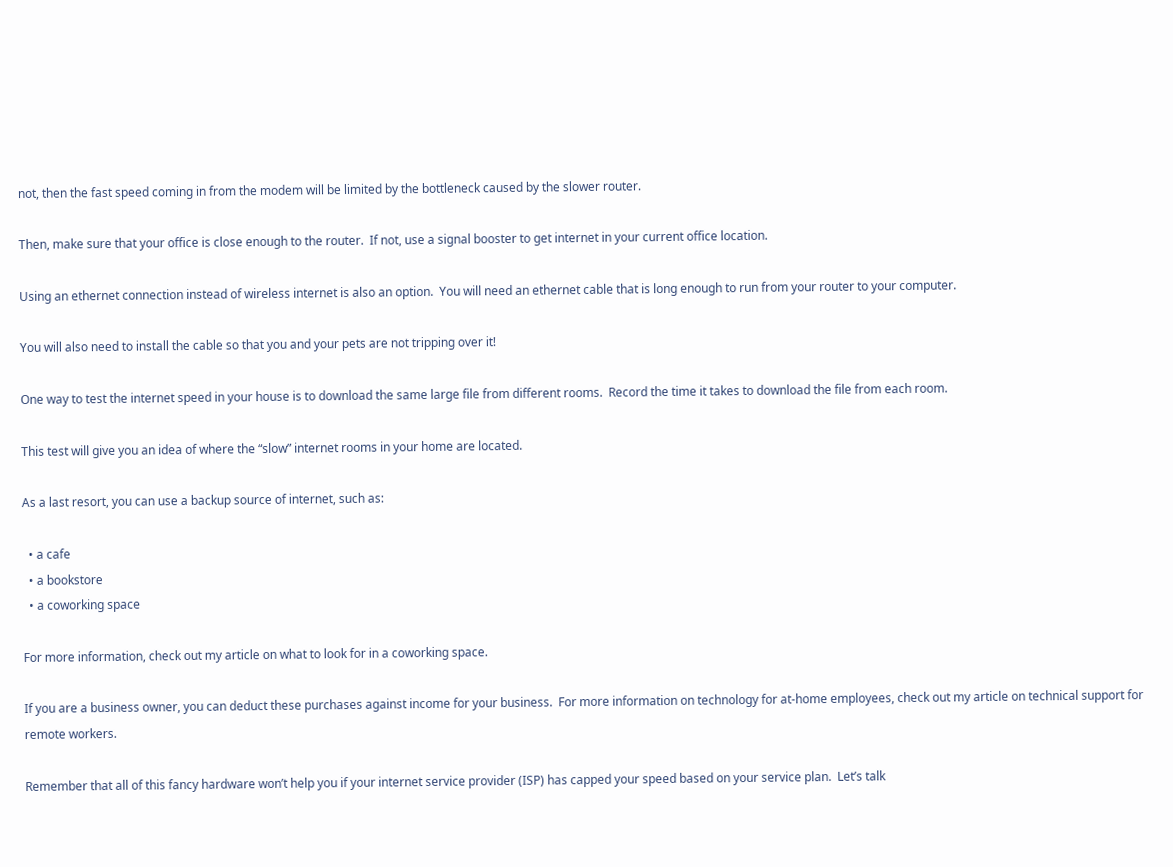not, then the fast speed coming in from the modem will be limited by the bottleneck caused by the slower router.

Then, make sure that your office is close enough to the router.  If not, use a signal booster to get internet in your current office location.

Using an ethernet connection instead of wireless internet is also an option.  You will need an ethernet cable that is long enough to run from your router to your computer.

You will also need to install the cable so that you and your pets are not tripping over it!

One way to test the internet speed in your house is to download the same large file from different rooms.  Record the time it takes to download the file from each room.

This test will give you an idea of where the “slow” internet rooms in your home are located.

As a last resort, you can use a backup source of internet, such as:

  • a cafe
  • a bookstore
  • a coworking space

For more information, check out my article on what to look for in a coworking space.

If you are a business owner, you can deduct these purchases against income for your business.  For more information on technology for at-home employees, check out my article on technical support for remote workers.

Remember that all of this fancy hardware won’t help you if your internet service provider (ISP) has capped your speed based on your service plan.  Let’s talk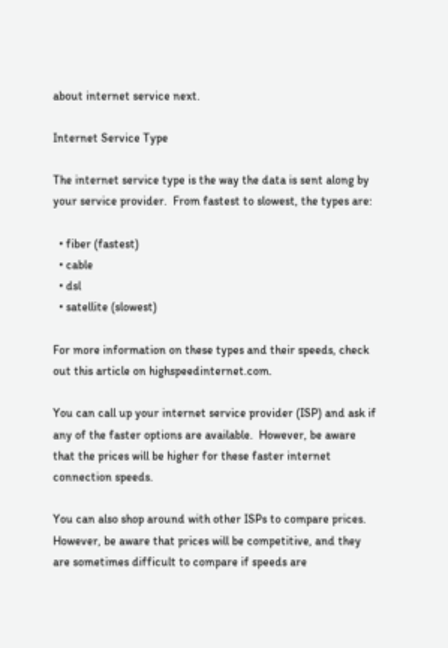about internet service next.

Internet Service Type

The internet service type is the way the data is sent along by your service provider.  From fastest to slowest, the types are:

  • fiber (fastest)
  • cable
  • dsl
  • satellite (slowest)

For more information on these types and their speeds, check out this article on highspeedinternet.com.

You can call up your internet service provider (ISP) and ask if any of the faster options are available.  However, be aware that the prices will be higher for these faster internet connection speeds.

You can also shop around with other ISPs to compare prices.  However, be aware that prices will be competitive, and they are sometimes difficult to compare if speeds are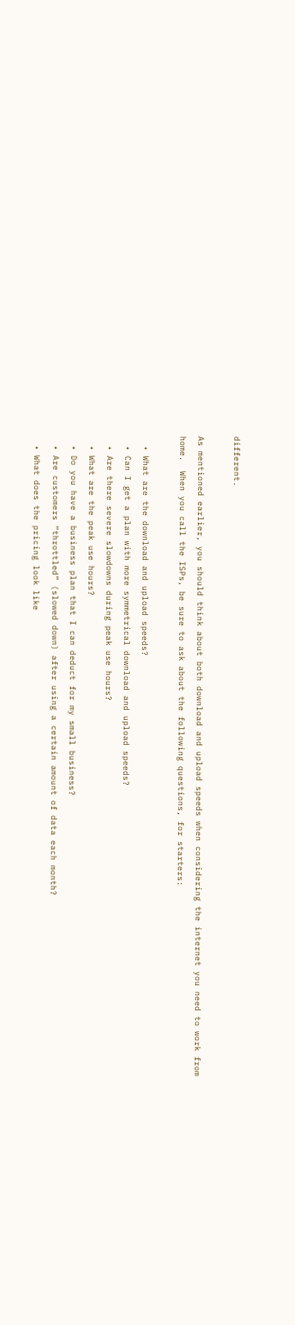different.

As mentioned earlier, you should think about both download and upload speeds when considering the internet you need to work from home.  When you call the ISPs, be sure to ask about the following questions, for starters:

  • What are the download and upload speeds?
  • Can I get a plan with more symmetrical download and upload speeds?
  • Are there severe slowdowns during peak use hours?
  • What are the peak use hours?
  • Do you have a business plan that I can deduct for my small business?
  • Are customers “throttled” (slowed down) after using a certain amount of data each month?
  • What does the pricing look like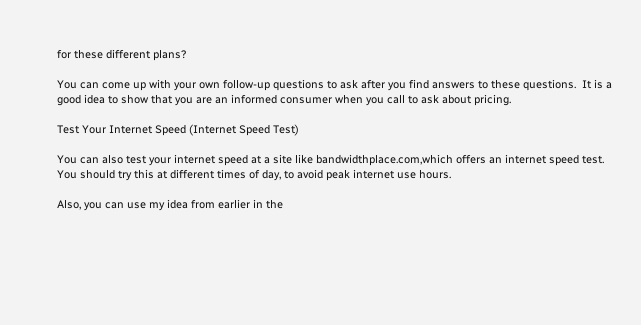for these different plans?

You can come up with your own follow-up questions to ask after you find answers to these questions.  It is a good idea to show that you are an informed consumer when you call to ask about pricing.

Test Your Internet Speed (Internet Speed Test)

You can also test your internet speed at a site like bandwidthplace.com,which offers an internet speed test.  You should try this at different times of day, to avoid peak internet use hours.

Also, you can use my idea from earlier in the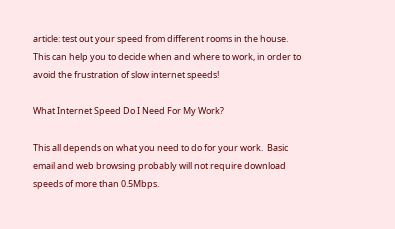article: test out your speed from different rooms in the house.  This can help you to decide when and where to work, in order to avoid the frustration of slow internet speeds!

What Internet Speed Do I Need For My Work?

This all depends on what you need to do for your work.  Basic email and web browsing probably will not require download speeds of more than 0.5Mbps.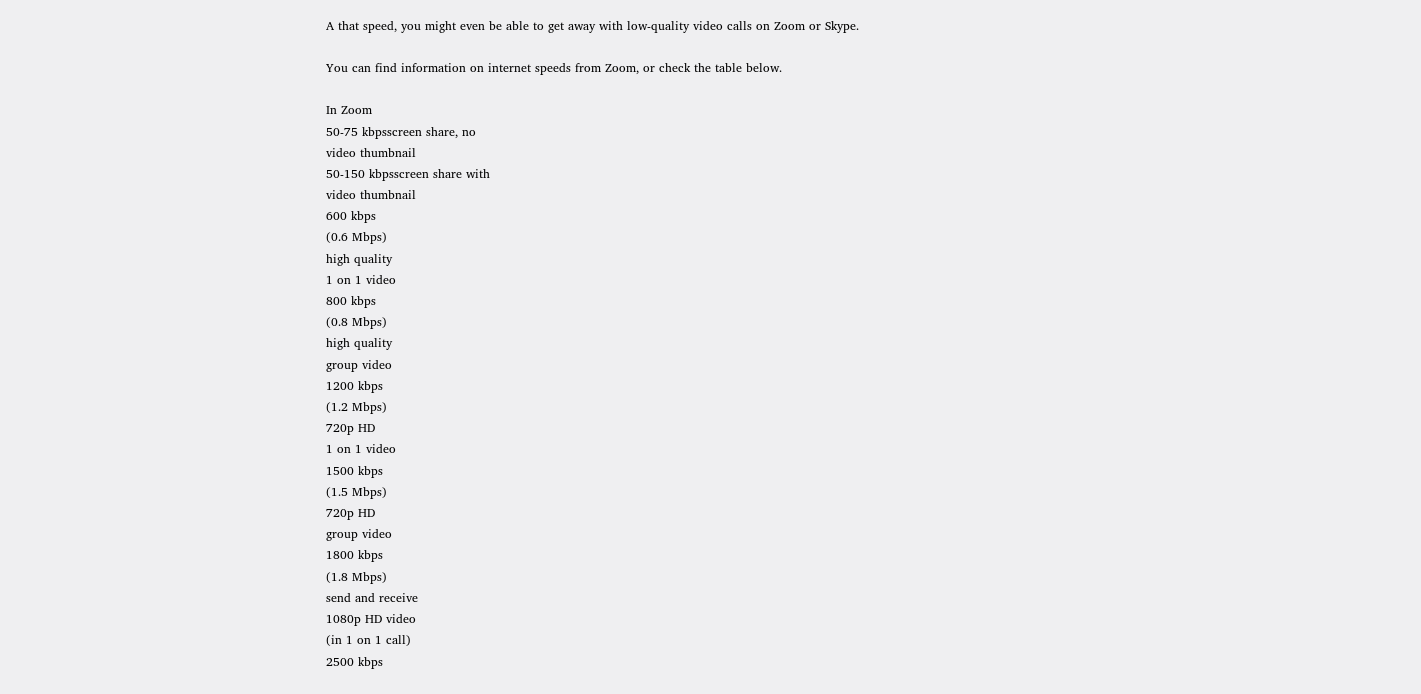A that speed, you might even be able to get away with low-quality video calls on Zoom or Skype.

You can find information on internet speeds from Zoom, or check the table below.

In Zoom
50-75 kbpsscreen share, no
video thumbnail
50-150 kbpsscreen share with
video thumbnail
600 kbps
(0.6 Mbps)
high quality
1 on 1 video
800 kbps
(0.8 Mbps)
high quality
group video
1200 kbps
(1.2 Mbps)
720p HD
1 on 1 video
1500 kbps
(1.5 Mbps)
720p HD
group video
1800 kbps
(1.8 Mbps)
send and receive
1080p HD video
(in 1 on 1 call)
2500 kbps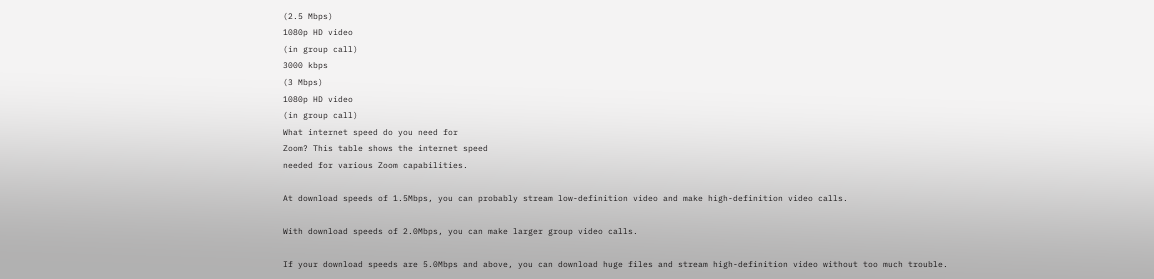(2.5 Mbps)
1080p HD video
(in group call)
3000 kbps
(3 Mbps)
1080p HD video
(in group call)
What internet speed do you need for
Zoom? This table shows the internet speed
needed for various Zoom capabilities.

At download speeds of 1.5Mbps, you can probably stream low-definition video and make high-definition video calls.

With download speeds of 2.0Mbps, you can make larger group video calls.

If your download speeds are 5.0Mbps and above, you can download huge files and stream high-definition video without too much trouble.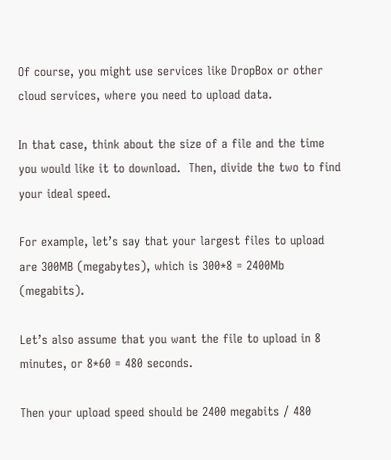Of course, you might use services like DropBox or other cloud services, where you need to upload data.

In that case, think about the size of a file and the time you would like it to download.  Then, divide the two to find your ideal speed.

For example, let’s say that your largest files to upload are 300MB (megabytes), which is 300*8 = 2400Mb (megabits).

Let’s also assume that you want the file to upload in 8 minutes, or 8*60 = 480 seconds.

Then your upload speed should be 2400 megabits / 480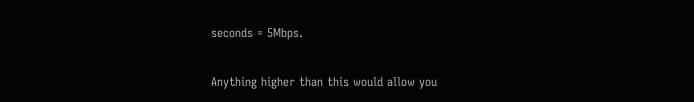seconds = 5Mbps.

Anything higher than this would allow you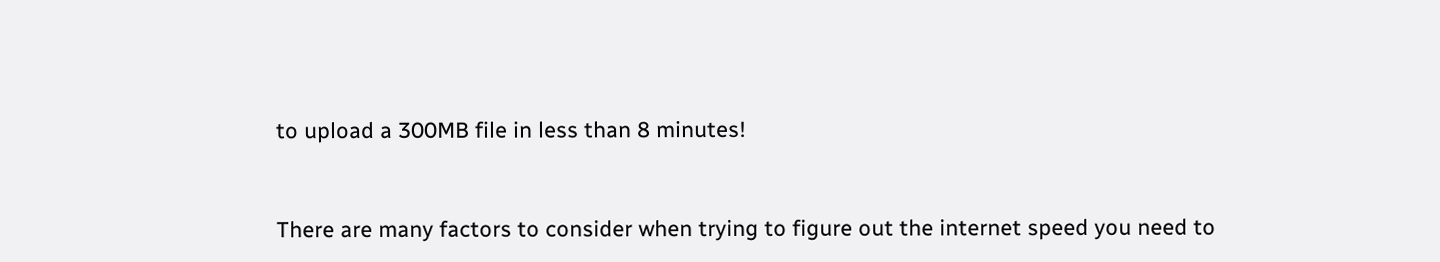to upload a 300MB file in less than 8 minutes!


There are many factors to consider when trying to figure out the internet speed you need to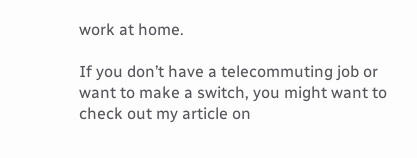work at home.

If you don’t have a telecommuting job or want to make a switch, you might want to check out my article on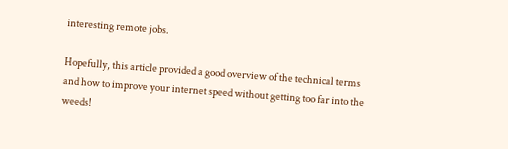interesting remote jobs.

Hopefully, this article provided a good overview of the technical terms and how to improve your internet speed without getting too far into the weeds!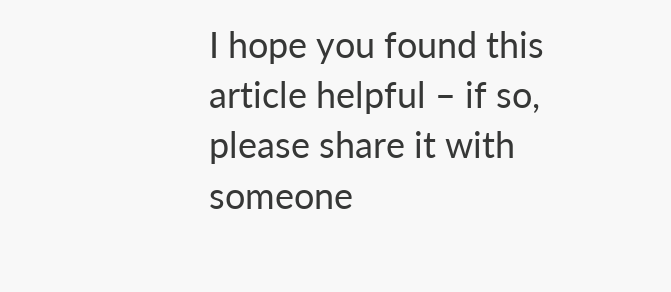I hope you found this article helpful – if so, please share it with someone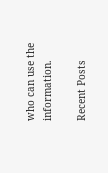who can use the information.

Recent Posts